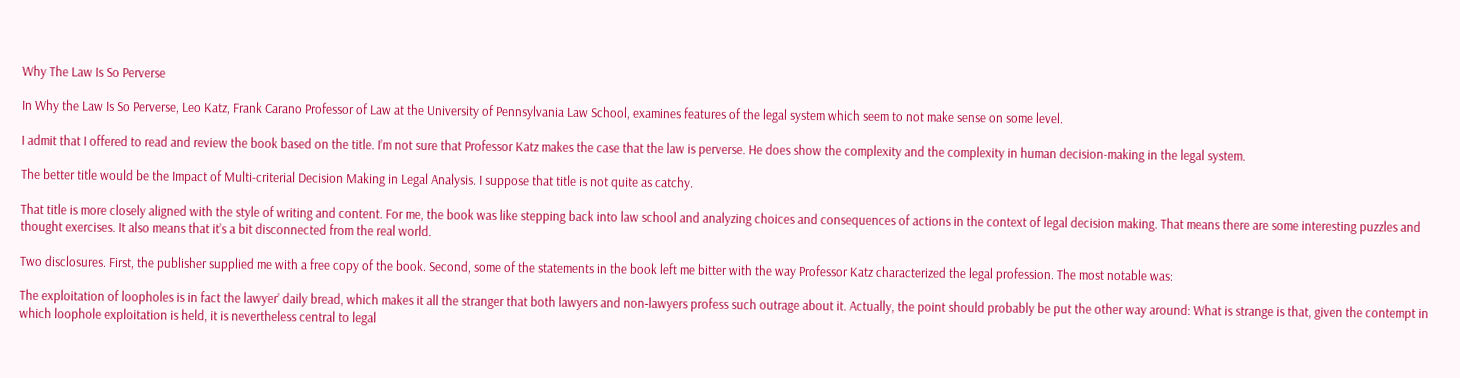Why The Law Is So Perverse

In Why the Law Is So Perverse, Leo Katz, Frank Carano Professor of Law at the University of Pennsylvania Law School, examines features of the legal system which seem to not make sense on some level.

I admit that I offered to read and review the book based on the title. I’m not sure that Professor Katz makes the case that the law is perverse. He does show the complexity and the complexity in human decision-making in the legal system.

The better title would be the Impact of Multi-criterial Decision Making in Legal Analysis. I suppose that title is not quite as catchy.

That title is more closely aligned with the style of writing and content. For me, the book was like stepping back into law school and analyzing choices and consequences of actions in the context of legal decision making. That means there are some interesting puzzles and thought exercises. It also means that it’s a bit disconnected from the real world.

Two disclosures. First, the publisher supplied me with a free copy of the book. Second, some of the statements in the book left me bitter with the way Professor Katz characterized the legal profession. The most notable was:

The exploitation of loopholes is in fact the lawyer’ daily bread, which makes it all the stranger that both lawyers and non‐lawyers profess such outrage about it. Actually, the point should probably be put the other way around: What is strange is that, given the contempt in which loophole exploitation is held, it is nevertheless central to legal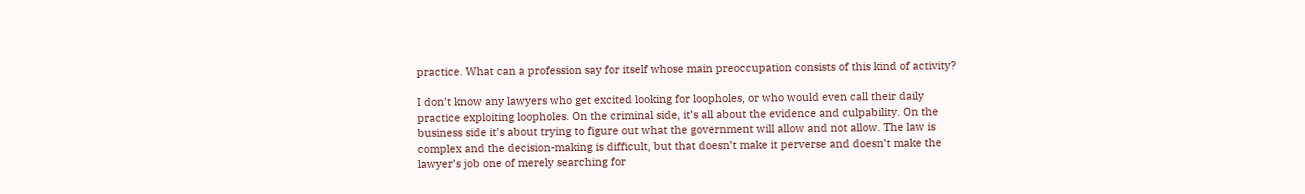practice. What can a profession say for itself whose main preoccupation consists of this kind of activity?

I don’t know any lawyers who get excited looking for loopholes, or who would even call their daily practice exploiting loopholes. On the criminal side, it’s all about the evidence and culpability. On the business side it’s about trying to figure out what the government will allow and not allow. The law is complex and the decision-making is difficult, but that doesn’t make it perverse and doesn’t make the lawyer’s job one of merely searching for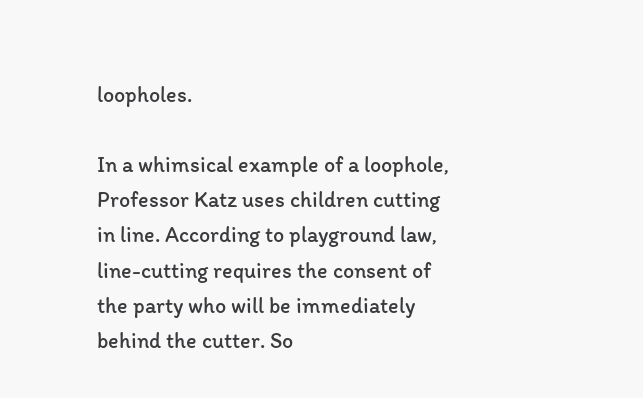loopholes.

In a whimsical example of a loophole, Professor Katz uses children cutting in line. According to playground law, line-cutting requires the consent of the party who will be immediately behind the cutter. So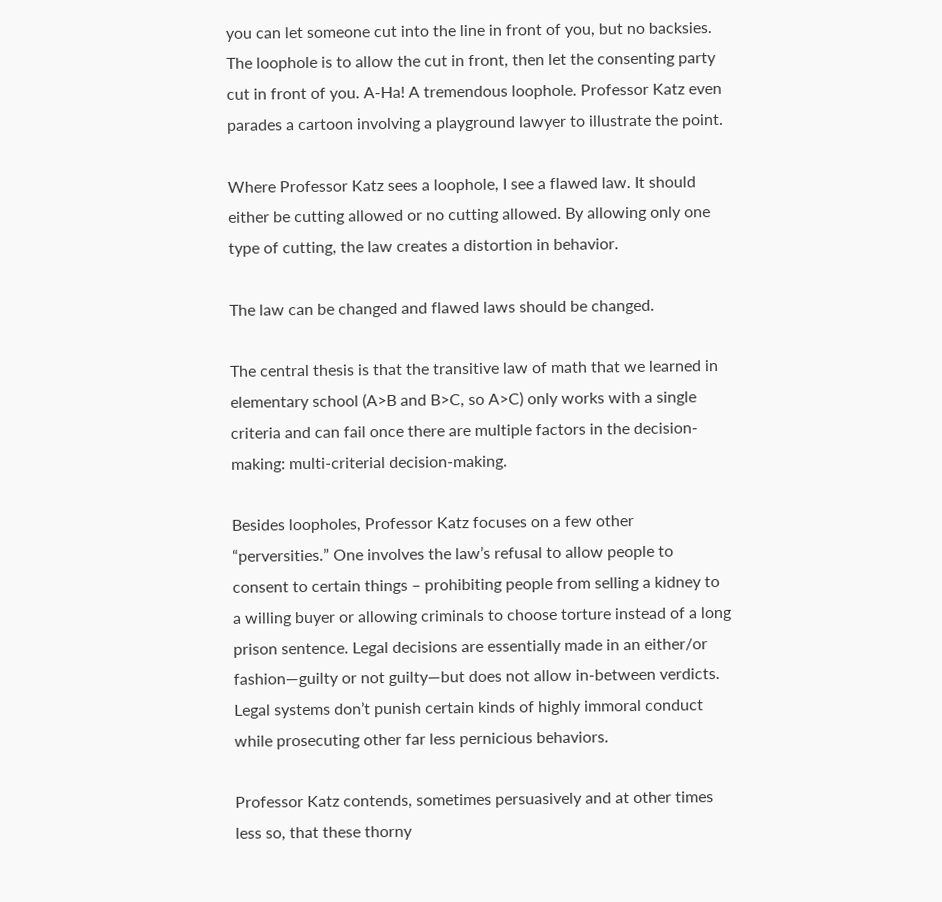you can let someone cut into the line in front of you, but no backsies. The loophole is to allow the cut in front, then let the consenting party cut in front of you. A-Ha! A tremendous loophole. Professor Katz even parades a cartoon involving a playground lawyer to illustrate the point.

Where Professor Katz sees a loophole, I see a flawed law. It should either be cutting allowed or no cutting allowed. By allowing only one type of cutting, the law creates a distortion in behavior.

The law can be changed and flawed laws should be changed.

The central thesis is that the transitive law of math that we learned in elementary school (A>B and B>C, so A>C) only works with a single criteria and can fail once there are multiple factors in the decision-making: multi-criterial decision-making.

Besides loopholes, Professor Katz focuses on a few other “perversities.” One involves the law’s refusal to allow people to consent to certain things – prohibiting people from selling a kidney to a willing buyer or allowing criminals to choose torture instead of a long prison sentence. Legal decisions are essentially made in an either/or fashion—guilty or not guilty—but does not allow in-between verdicts. Legal systems don’t punish certain kinds of highly immoral conduct while prosecuting other far less pernicious behaviors.

Professor Katz contends, sometimes persuasively and at other times less so, that these thorny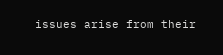issues arise from their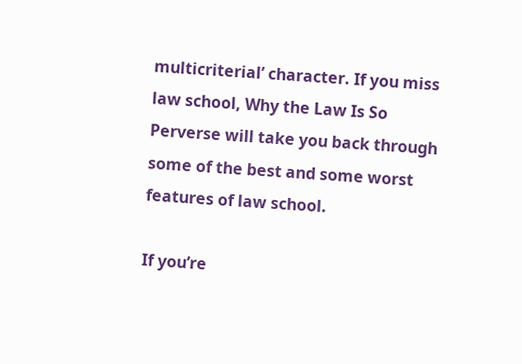multicriterial’ character. If you miss law school, Why the Law Is So Perverse will take you back through some of the best and some worst features of law school.

If you’re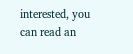interested, you can read an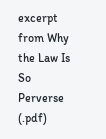excerpt from Why the Law Is So Perverse (.pdf)